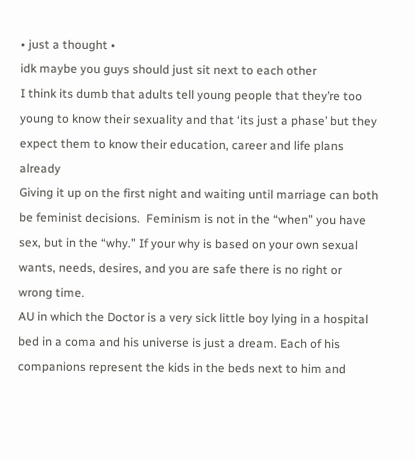• just a thought •
idk maybe you guys should just sit next to each other
I think its dumb that adults tell young people that they’re too young to know their sexuality and that ‘its just a phase’ but they expect them to know their education, career and life plans already
Giving it up on the first night and waiting until marriage can both be feminist decisions.  Feminism is not in the “when” you have sex, but in the “why.” If your why is based on your own sexual wants, needs, desires, and you are safe there is no right or wrong time.
AU in which the Doctor is a very sick little boy lying in a hospital bed in a coma and his universe is just a dream. Each of his companions represent the kids in the beds next to him and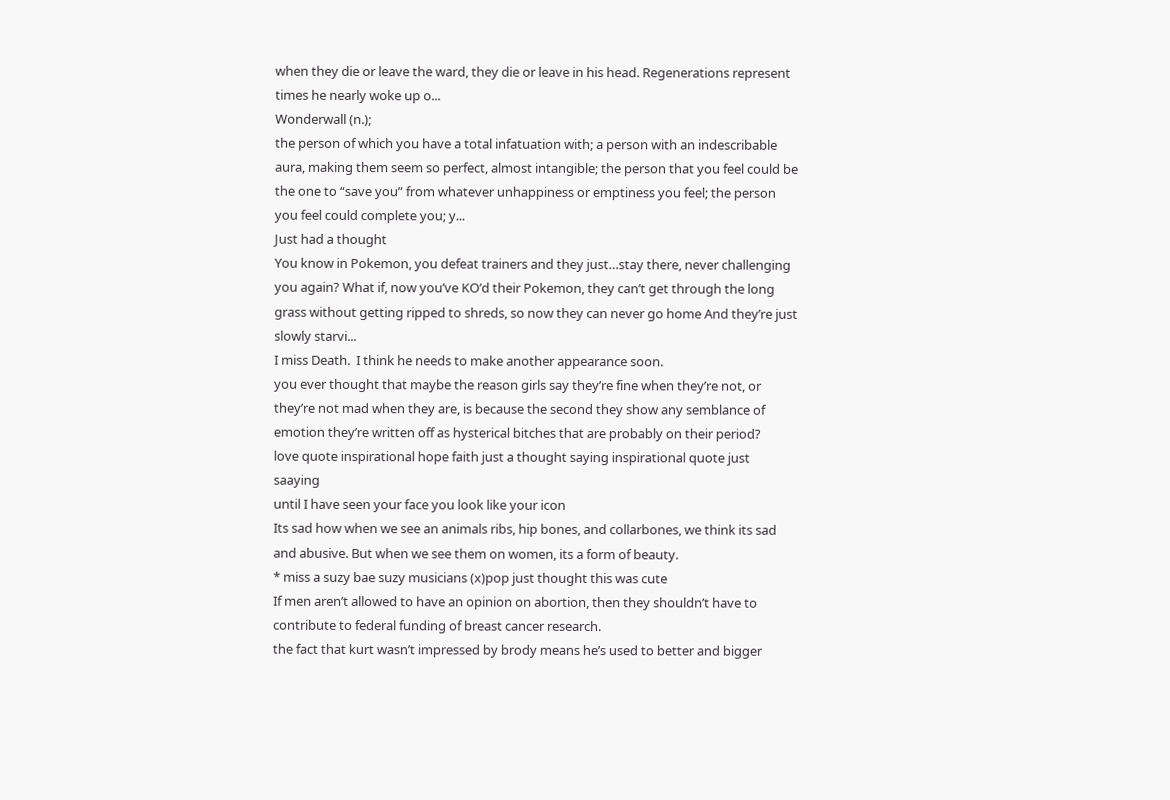when they die or leave the ward, they die or leave in his head. Regenerations represent times he nearly woke up o...
Wonderwall (n.);
the person of which you have a total infatuation with; a person with an indescribable aura, making them seem so perfect, almost intangible; the person that you feel could be the one to “save you” from whatever unhappiness or emptiness you feel; the person you feel could complete you; y...
Just had a thought
You know in Pokemon, you defeat trainers and they just…stay there, never challenging you again? What if, now you’ve KO’d their Pokemon, they can’t get through the long grass without getting ripped to shreds, so now they can never go home And they’re just slowly starvi...
I miss Death.  I think he needs to make another appearance soon.
you ever thought that maybe the reason girls say they’re fine when they’re not, or they’re not mad when they are, is because the second they show any semblance of emotion they’re written off as hysterical bitches that are probably on their period?
love quote inspirational hope faith just a thought saying inspirational quote just saaying
until I have seen your face you look like your icon
Its sad how when we see an animals ribs, hip bones, and collarbones, we think its sad and abusive. But when we see them on women, its a form of beauty.
* miss a suzy bae suzy musicians (x)pop just thought this was cute
If men aren’t allowed to have an opinion on abortion, then they shouldn’t have to contribute to federal funding of breast cancer research.
the fact that kurt wasn’t impressed by brody means he’s used to better and bigger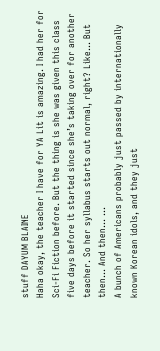stuff DAYUM BLAINE
Haha okay, the teacher I have for YA Lit is amazing. I had her for Sci-Fi Fiction before. But the thing is she was given this class five days before it started since she’s taking over for another teacher. So her syllabus starts out normal, right? Like… But then… And then… ...
A bunch of Americans probably just passed by internationally known Korean idols, and they just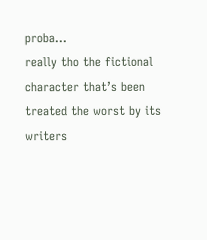proba...
really tho the fictional character that’s been treated the worst by its writers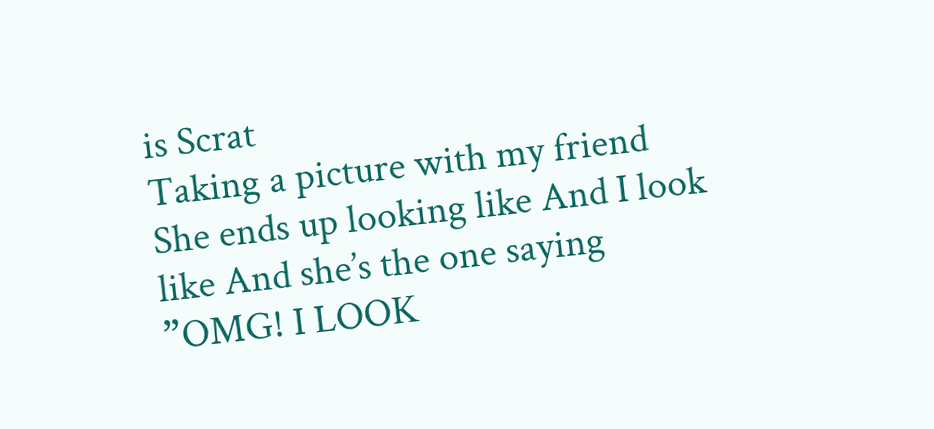is Scrat
Taking a picture with my friend
She ends up looking like And I look like And she’s the one saying  ”OMG! I LOOK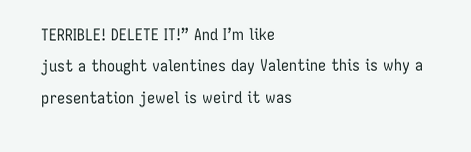TERRIBLE! DELETE IT!” And I’m like
just a thought valentines day Valentine this is why a presentation jewel is weird it was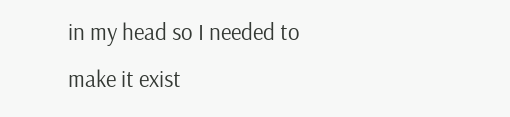in my head so I needed to make it exist